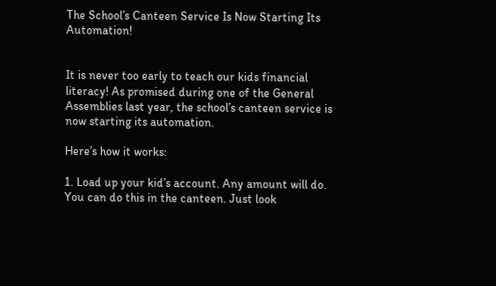The School’s Canteen Service Is Now Starting Its Automation!


It is never too early to teach our kids financial literacy! As promised during one of the General Assemblies last year, the school’s canteen service is now starting its automation.

Here’s how it works:

1. Load up your kid’s account. Any amount will do. You can do this in the canteen. Just look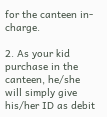for the canteen in-charge.

2. As your kid purchase in the canteen, he/she will simply give his/her ID as debit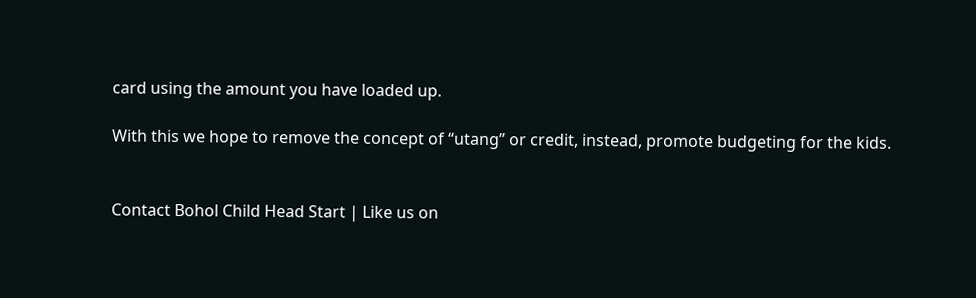card using the amount you have loaded up.

With this we hope to remove the concept of “utang” or credit, instead, promote budgeting for the kids.


Contact Bohol Child Head Start | Like us on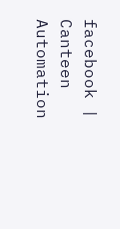facebook | Canteen Automation